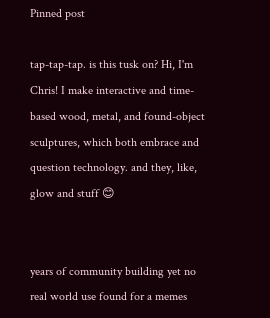Pinned post

tap-tap-tap. is this tusk on? Hi, I'm Chris! I make interactive and time-based wood, metal, and found-object sculptures, which both embrace and question technology. and they, like, glow and stuff 😊


years of community building yet no real world use found for a memes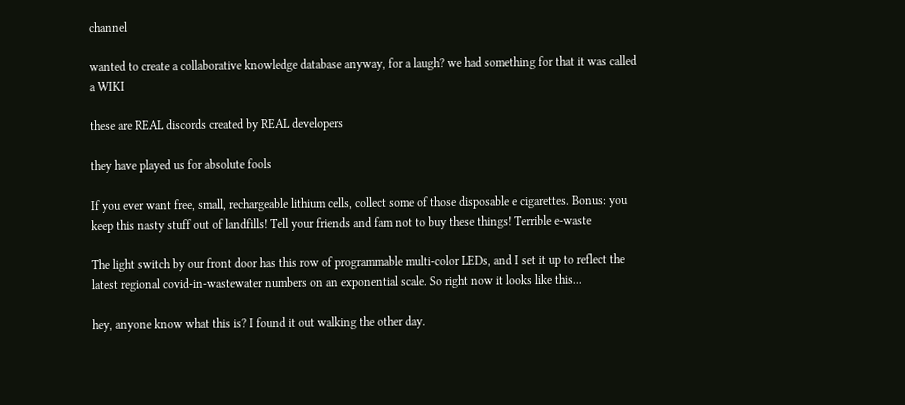channel

wanted to create a collaborative knowledge database anyway, for a laugh? we had something for that it was called a WIKI

these are REAL discords created by REAL developers

they have played us for absolute fools

If you ever want free, small, rechargeable lithium cells, collect some of those disposable e cigarettes. Bonus: you keep this nasty stuff out of landfills! Tell your friends and fam not to buy these things! Terrible e-waste

The light switch by our front door has this row of programmable multi-color LEDs, and I set it up to reflect the latest regional covid-in-wastewater numbers on an exponential scale. So right now it looks like this...

hey, anyone know what this is? I found it out walking the other day.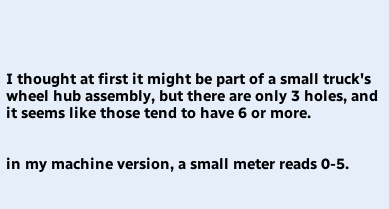I thought at first it might be part of a small truck's wheel hub assembly, but there are only 3 holes, and it seems like those tend to have 6 or more.


in my machine version, a small meter reads 0-5.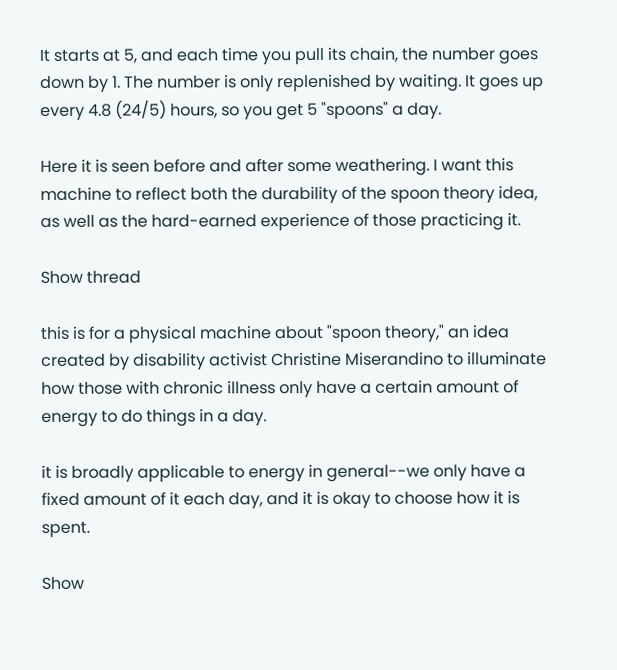It starts at 5, and each time you pull its chain, the number goes down by 1. The number is only replenished by waiting. It goes up every 4.8 (24/5) hours, so you get 5 "spoons" a day.

Here it is seen before and after some weathering. I want this machine to reflect both the durability of the spoon theory idea, as well as the hard-earned experience of those practicing it.

Show thread

this is for a physical machine about "spoon theory," an idea created by disability activist Christine Miserandino to illuminate how those with chronic illness only have a certain amount of energy to do things in a day.

it is broadly applicable to energy in general--we only have a fixed amount of it each day, and it is okay to choose how it is spent.

Show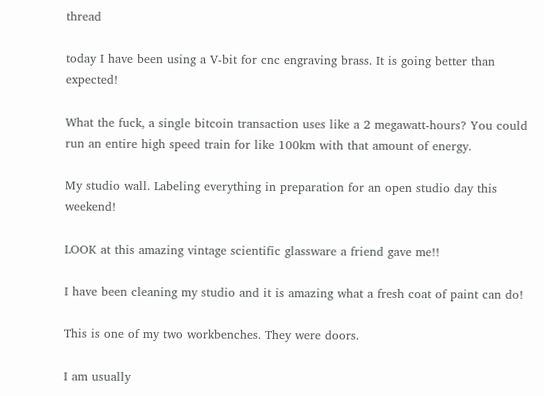thread

today I have been using a V-bit for cnc engraving brass. It is going better than expected!

What the fuck, a single bitcoin transaction uses like a 2 megawatt-hours? You could run an entire high speed train for like 100km with that amount of energy.

My studio wall. Labeling everything in preparation for an open studio day this weekend!

LOOK at this amazing vintage scientific glassware a friend gave me!!

I have been cleaning my studio and it is amazing what a fresh coat of paint can do!

This is one of my two workbenches. They were doors.

I am usually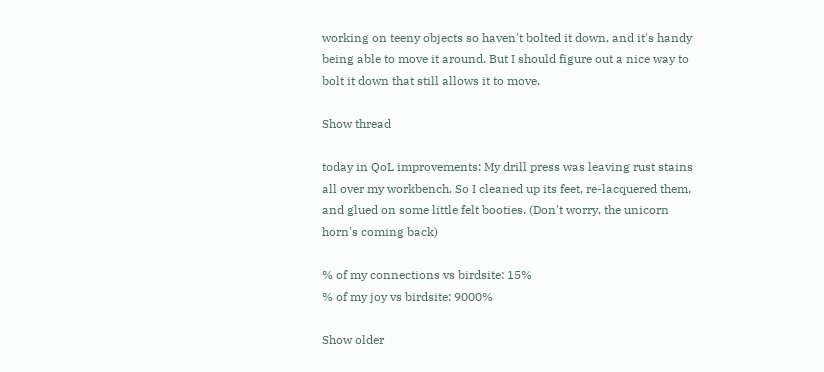working on teeny objects so haven't bolted it down, and it's handy being able to move it around. But I should figure out a nice way to bolt it down that still allows it to move.

Show thread

today in QoL improvements: My drill press was leaving rust stains all over my workbench. So I cleaned up its feet, re-lacquered them, and glued on some little felt booties. (Don't worry, the unicorn horn's coming back)

% of my connections vs birdsite: 15%
% of my joy vs birdsite: 9000%

Show older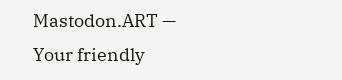Mastodon.ART — Your friendly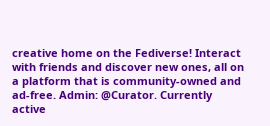creative home on the Fediverse! Interact with friends and discover new ones, all on a platform that is community-owned and ad-free. Admin: @Curator. Currently active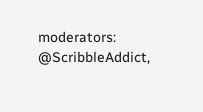moderators: @ScribbleAddict,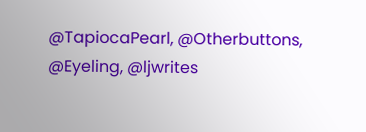@TapiocaPearl, @Otherbuttons, @Eyeling, @ljwrites